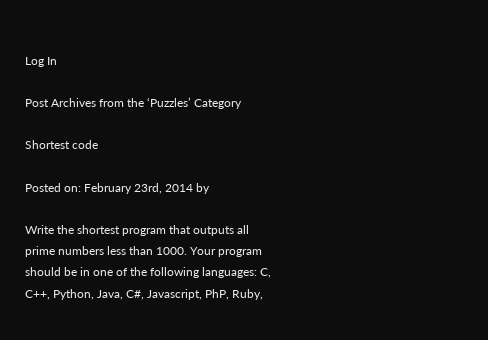Log In

Post Archives from the ‘Puzzles’ Category

Shortest code

Posted on: February 23rd, 2014 by

Write the shortest program that outputs all prime numbers less than 1000. Your program should be in one of the following languages: C, C++, Python, Java, C#, Javascript, PhP, Ruby,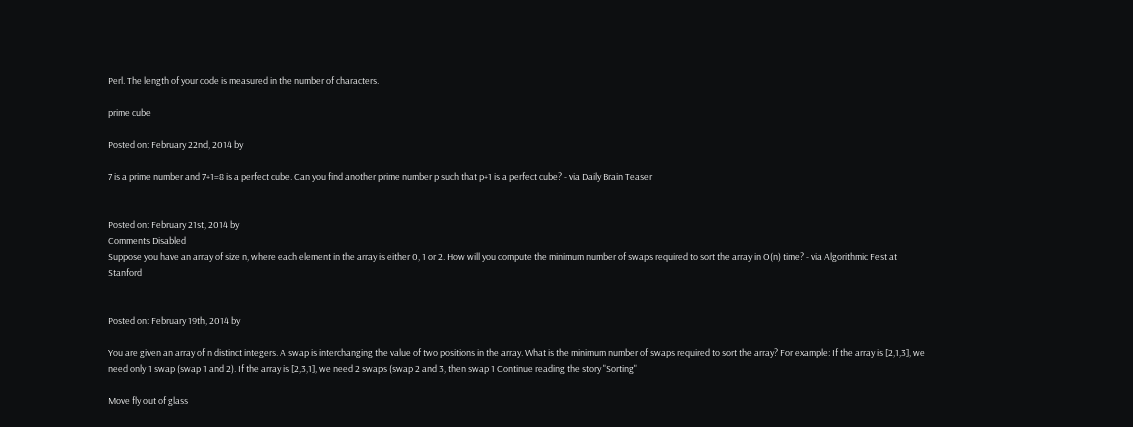Perl. The length of your code is measured in the number of characters.

prime cube

Posted on: February 22nd, 2014 by

7 is a prime number and 7+1=8 is a perfect cube. Can you find another prime number p such that p+1 is a perfect cube? - via Daily Brain Teaser


Posted on: February 21st, 2014 by
Comments Disabled
Suppose you have an array of size n, where each element in the array is either 0, 1 or 2. How will you compute the minimum number of swaps required to sort the array in O(n) time? - via Algorithmic Fest at Stanford


Posted on: February 19th, 2014 by

You are given an array of n distinct integers. A swap is interchanging the value of two positions in the array. What is the minimum number of swaps required to sort the array? For example: If the array is [2,1,3], we need only 1 swap (swap 1 and 2). If the array is [2,3,1], we need 2 swaps (swap 2 and 3, then swap 1 Continue reading the story "Sorting"

Move fly out of glass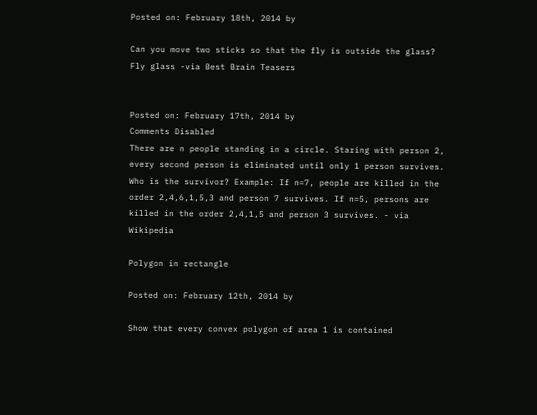Posted on: February 18th, 2014 by

Can you move two sticks so that the fly is outside the glass? Fly glass -via Best Brain Teasers


Posted on: February 17th, 2014 by
Comments Disabled
There are n people standing in a circle. Staring with person 2, every second person is eliminated until only 1 person survives. Who is the survivor? Example: If n=7, people are killed in the order 2,4,6,1,5,3 and person 7 survives. If n=5, persons are killed in the order 2,4,1,5 and person 3 survives. - via Wikipedia

Polygon in rectangle

Posted on: February 12th, 2014 by

Show that every convex polygon of area 1 is contained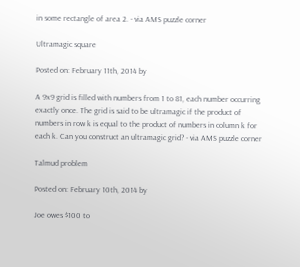in some rectangle of area 2. - via AMS puzzle corner

Ultramagic square

Posted on: February 11th, 2014 by

A 9x9 grid is filled with numbers from 1 to 81, each number occurring exactly once. The grid is said to be ultramagic if the product of numbers in row k is equal to the product of numbers in column k for each k. Can you construct an ultramagic grid? - via AMS puzzle corner

Talmud problem

Posted on: February 10th, 2014 by

Joe owes $100 to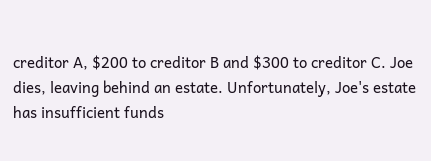creditor A, $200 to creditor B and $300 to creditor C. Joe dies, leaving behind an estate. Unfortunately, Joe's estate has insufficient funds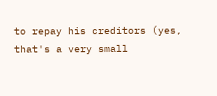to repay his creditors (yes, that's a very small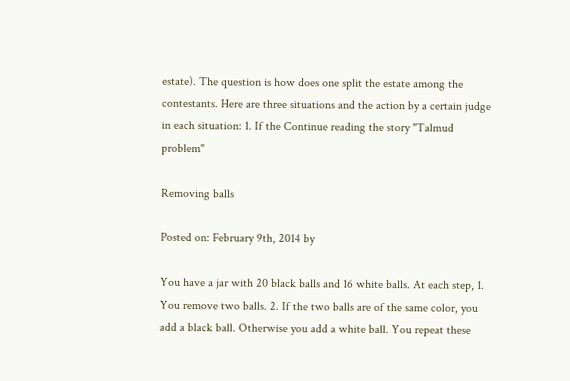estate). The question is how does one split the estate among the contestants. Here are three situations and the action by a certain judge in each situation: 1. If the Continue reading the story "Talmud problem"

Removing balls

Posted on: February 9th, 2014 by

You have a jar with 20 black balls and 16 white balls. At each step, 1. You remove two balls. 2. If the two balls are of the same color, you add a black ball. Otherwise you add a white ball. You repeat these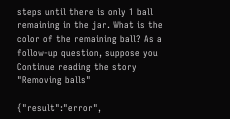steps until there is only 1 ball remaining in the jar. What is the color of the remaining ball? As a follow-up question, suppose you Continue reading the story "Removing balls"

{"result":"error",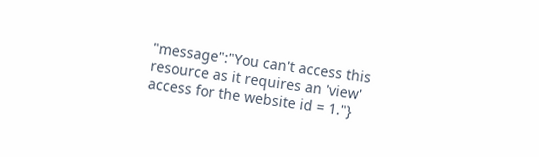"message":"You can't access this resource as it requires an 'view' access for the website id = 1."}